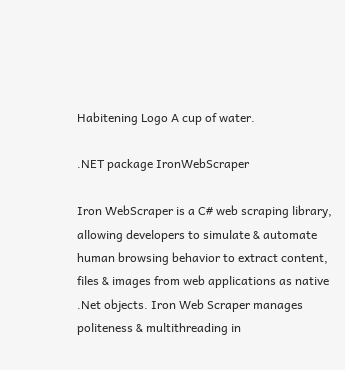Habitening Logo A cup of water.

.NET package IronWebScraper

Iron WebScraper is a C# web scraping library, allowing developers to simulate & automate human browsing behavior to extract content, files & images from web applications as native .Net objects. Iron Web Scraper manages politeness & multithreading in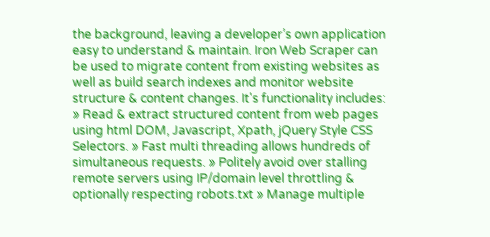the background, leaving a developer’s own application easy to understand & maintain. Iron Web Scraper can be used to migrate content from existing websites as well as build search indexes and monitor website structure & content changes. It's functionality includes: » Read & extract structured content from web pages using html DOM, Javascript, Xpath, jQuery Style CSS Selectors. » Fast multi threading allows hundreds of simultaneous requests. » Politely avoid over stalling remote servers using IP/domain level throttling & optionally respecting robots.txt » Manage multiple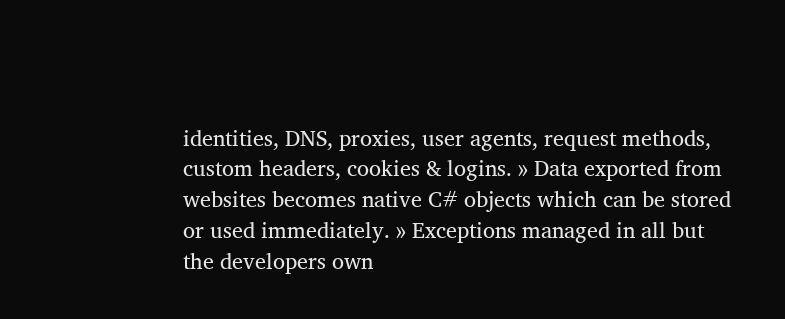identities, DNS, proxies, user agents, request methods, custom headers, cookies & logins. » Data exported from websites becomes native C# objects which can be stored or used immediately. » Exceptions managed in all but the developers own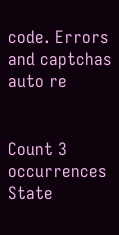code. Errors and captchas auto re


Count 3 occurrences
State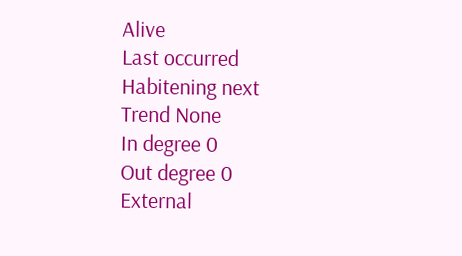Alive
Last occurred
Habitening next
Trend None
In degree 0
Out degree 0
External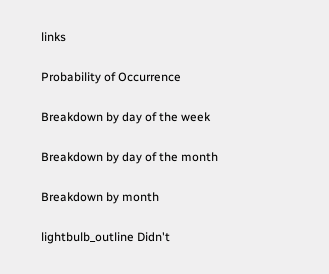links

Probability of Occurrence

Breakdown by day of the week

Breakdown by day of the month

Breakdown by month

lightbulb_outline Didn't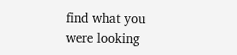find what you were looking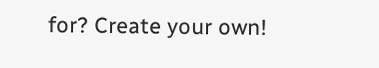for? Create your own!